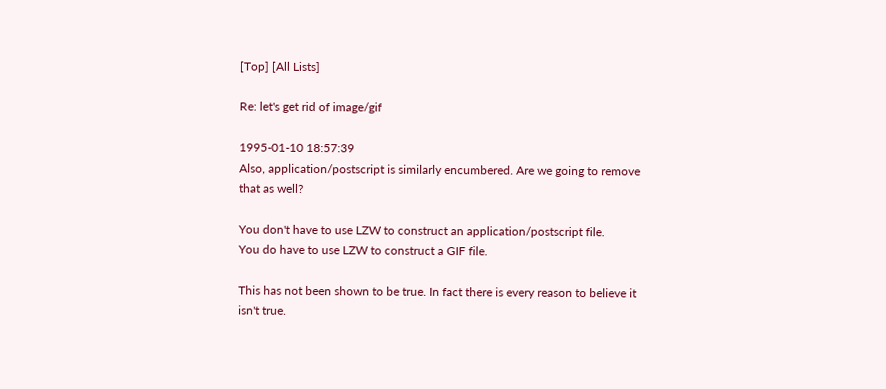[Top] [All Lists]

Re: let's get rid of image/gif

1995-01-10 18:57:39
Also, application/postscript is similarly encumbered. Are we going to remove
that as well?

You don't have to use LZW to construct an application/postscript file.
You do have to use LZW to construct a GIF file.

This has not been shown to be true. In fact there is every reason to believe it
isn't true.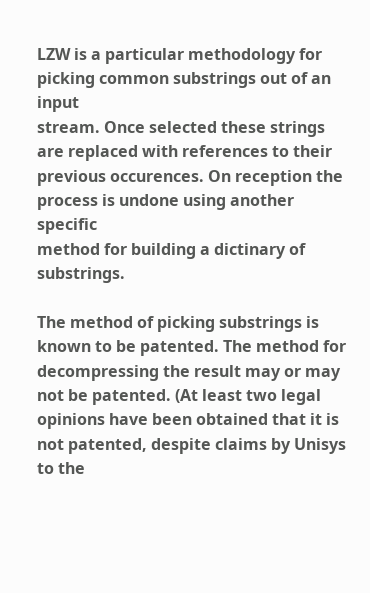LZW is a particular methodology for picking common substrings out of an input
stream. Once selected these strings are replaced with references to their
previous occurences. On reception the process is undone using another specific
method for building a dictinary of substrings.

The method of picking substrings is known to be patented. The method for
decompressing the result may or may not be patented. (At least two legal
opinions have been obtained that it is not patented, despite claims by Unisys
to the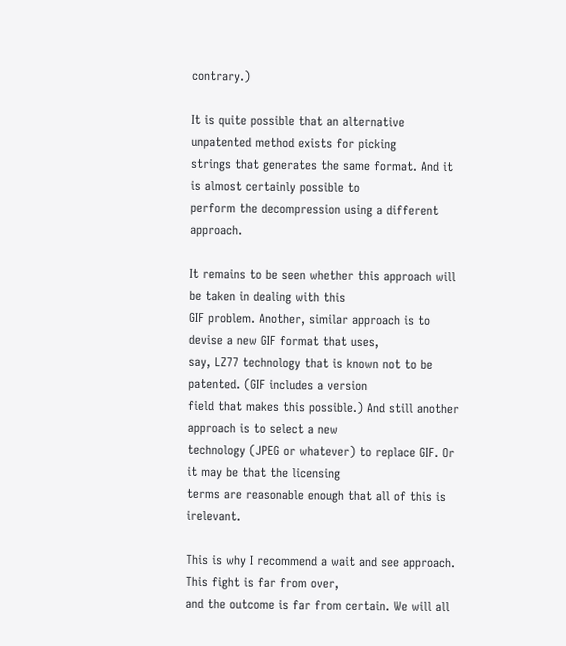contrary.)

It is quite possible that an alternative unpatented method exists for picking
strings that generates the same format. And it is almost certainly possible to
perform the decompression using a different approach.

It remains to be seen whether this approach will be taken in dealing with this
GIF problem. Another, similar approach is to devise a new GIF format that uses,
say, LZ77 technology that is known not to be patented. (GIF includes a version
field that makes this possible.) And still another approach is to select a new
technology (JPEG or whatever) to replace GIF. Or it may be that the licensing
terms are reasonable enough that all of this is irelevant.

This is why I recommend a wait and see approach. This fight is far from over,
and the outcome is far from certain. We will all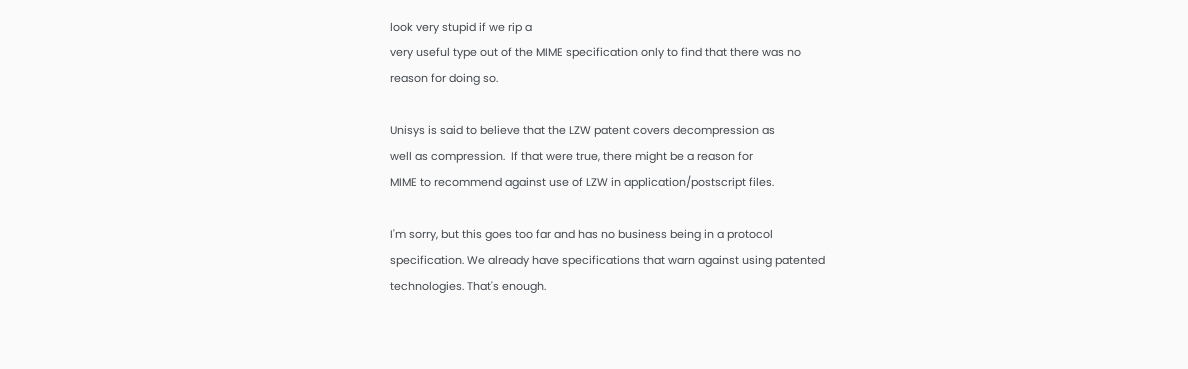look very stupid if we rip a
very useful type out of the MIME specification only to find that there was no
reason for doing so.

Unisys is said to believe that the LZW patent covers decompression as
well as compression.  If that were true, there might be a reason for
MIME to recommend against use of LZW in application/postscript files.

I'm sorry, but this goes too far and has no business being in a protocol
specification. We already have specifications that warn against using patented
technologies. That's enough.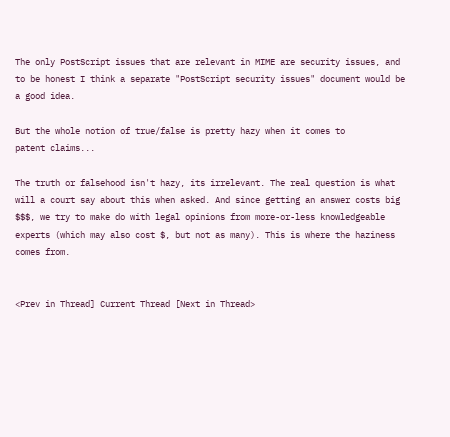The only PostScript issues that are relevant in MIME are security issues, and
to be honest I think a separate "PostScript security issues" document would be
a good idea.

But the whole notion of true/false is pretty hazy when it comes to
patent claims...

The truth or falsehood isn't hazy, its irrelevant. The real question is what
will a court say about this when asked. And since getting an answer costs big
$$$, we try to make do with legal opinions from more-or-less knowledgeable
experts (which may also cost $, but not as many). This is where the haziness
comes from.


<Prev in Thread] Current Thread [Next in Thread>